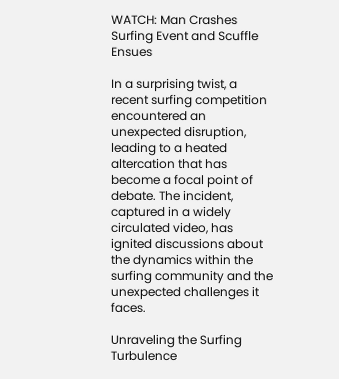WATCH: Man Crashes Surfing Event and Scuffle Ensues

In a surprising twist, a recent surfing competition encountered an unexpected disruption, leading to a heated altercation that has become a focal point of debate. The incident, captured in a widely circulated video, has ignited discussions about the dynamics within the surfing community and the unexpected challenges it faces.

Unraveling the Surfing Turbulence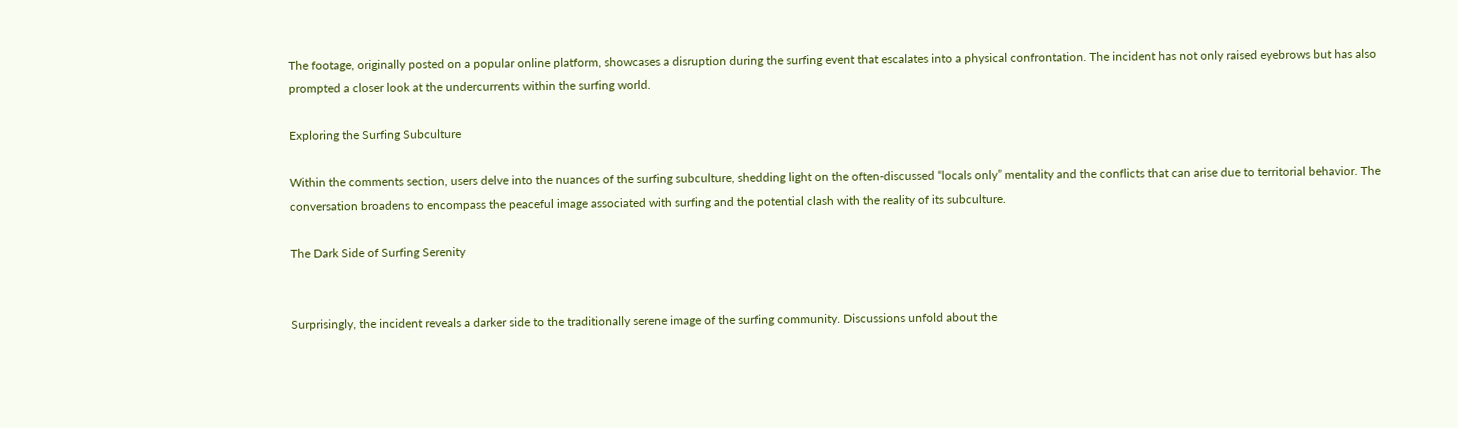The footage, originally posted on a popular online platform, showcases a disruption during the surfing event that escalates into a physical confrontation. The incident has not only raised eyebrows but has also prompted a closer look at the undercurrents within the surfing world.

Exploring the Surfing Subculture

Within the comments section, users delve into the nuances of the surfing subculture, shedding light on the often-discussed “locals only” mentality and the conflicts that can arise due to territorial behavior. The conversation broadens to encompass the peaceful image associated with surfing and the potential clash with the reality of its subculture.

The Dark Side of Surfing Serenity


Surprisingly, the incident reveals a darker side to the traditionally serene image of the surfing community. Discussions unfold about the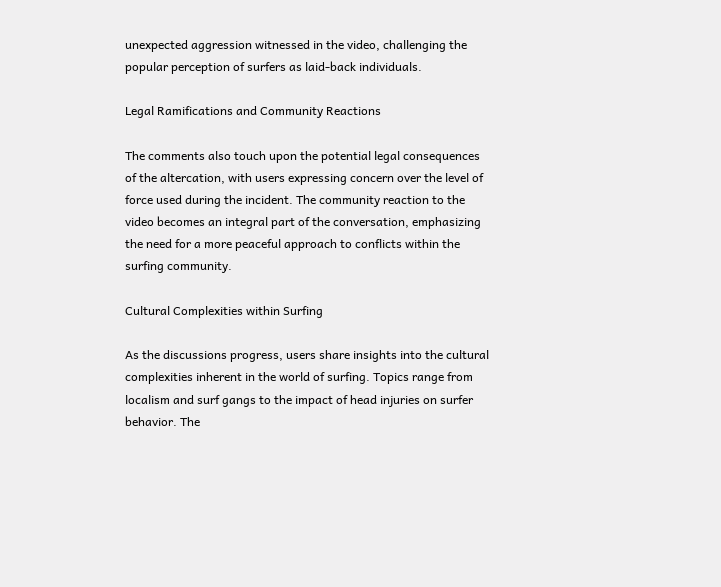unexpected aggression witnessed in the video, challenging the popular perception of surfers as laid-back individuals.

Legal Ramifications and Community Reactions

The comments also touch upon the potential legal consequences of the altercation, with users expressing concern over the level of force used during the incident. The community reaction to the video becomes an integral part of the conversation, emphasizing the need for a more peaceful approach to conflicts within the surfing community.

Cultural Complexities within Surfing

As the discussions progress, users share insights into the cultural complexities inherent in the world of surfing. Topics range from localism and surf gangs to the impact of head injuries on surfer behavior. The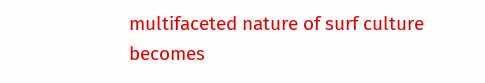multifaceted nature of surf culture becomes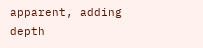apparent, adding depth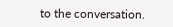to the conversation.